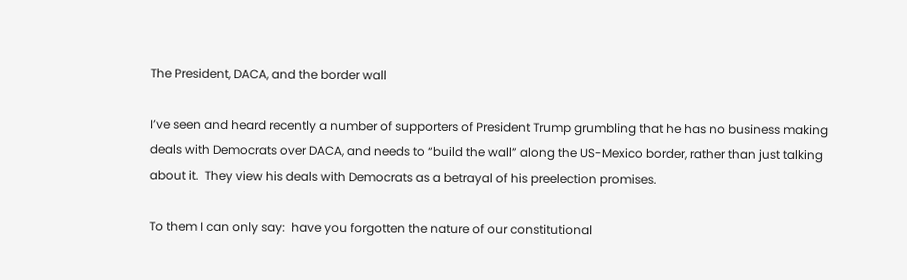The President, DACA, and the border wall

I’ve seen and heard recently a number of supporters of President Trump grumbling that he has no business making deals with Democrats over DACA, and needs to “build the wall” along the US-Mexico border, rather than just talking about it.  They view his deals with Democrats as a betrayal of his preelection promises.

To them I can only say:  have you forgotten the nature of our constitutional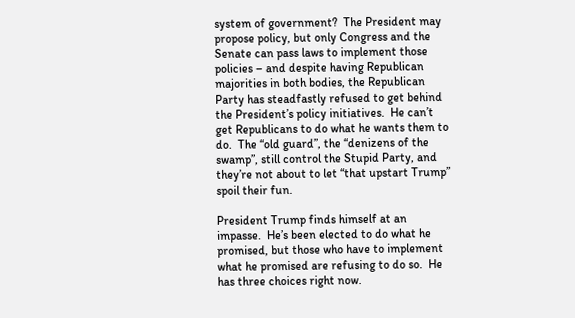system of government?  The President may propose policy, but only Congress and the Senate can pass laws to implement those policies – and despite having Republican majorities in both bodies, the Republican Party has steadfastly refused to get behind the President’s policy initiatives.  He can’t get Republicans to do what he wants them to do.  The “old guard”, the “denizens of the swamp”, still control the Stupid Party, and they’re not about to let “that upstart Trump” spoil their fun.

President Trump finds himself at an impasse.  He’s been elected to do what he promised, but those who have to implement what he promised are refusing to do so.  He has three choices right now.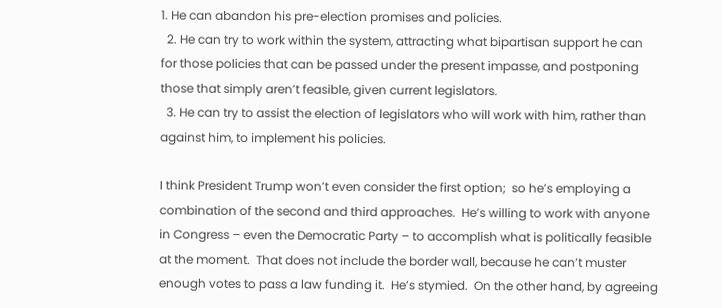1. He can abandon his pre-election promises and policies.
  2. He can try to work within the system, attracting what bipartisan support he can for those policies that can be passed under the present impasse, and postponing those that simply aren’t feasible, given current legislators.
  3. He can try to assist the election of legislators who will work with him, rather than against him, to implement his policies.

I think President Trump won’t even consider the first option;  so he’s employing a combination of the second and third approaches.  He’s willing to work with anyone in Congress – even the Democratic Party – to accomplish what is politically feasible at the moment.  That does not include the border wall, because he can’t muster enough votes to pass a law funding it.  He’s stymied.  On the other hand, by agreeing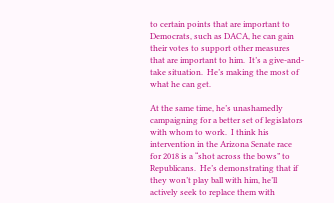to certain points that are important to Democrats, such as DACA, he can gain their votes to support other measures that are important to him.  It’s a give-and-take situation.  He’s making the most of what he can get.

At the same time, he’s unashamedly campaigning for a better set of legislators with whom to work.  I think his intervention in the Arizona Senate race for 2018 is a “shot across the bows” to Republicans.  He’s demonstrating that if they won’t play ball with him, he’ll actively seek to replace them with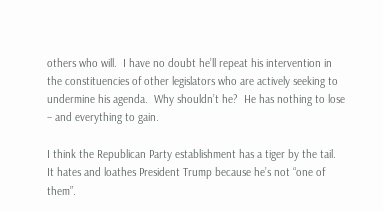others who will.  I have no doubt he’ll repeat his intervention in the constituencies of other legislators who are actively seeking to undermine his agenda.  Why shouldn’t he?  He has nothing to lose – and everything to gain.

I think the Republican Party establishment has a tiger by the tail.  It hates and loathes President Trump because he’s not “one of them”.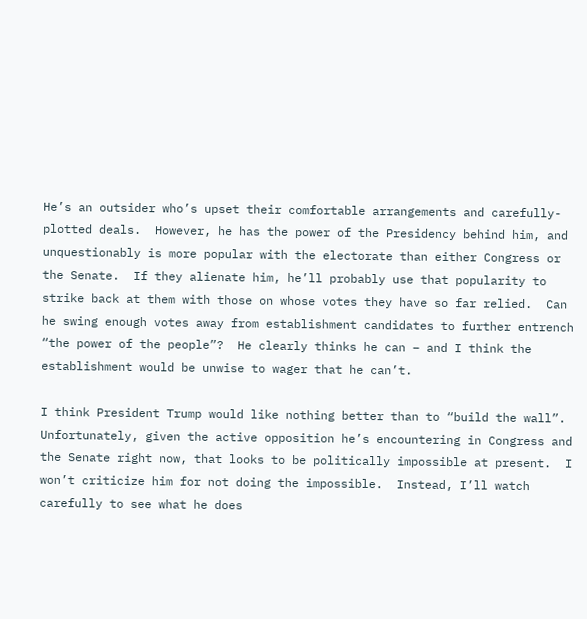He’s an outsider who’s upset their comfortable arrangements and carefully-plotted deals.  However, he has the power of the Presidency behind him, and unquestionably is more popular with the electorate than either Congress or the Senate.  If they alienate him, he’ll probably use that popularity to strike back at them with those on whose votes they have so far relied.  Can he swing enough votes away from establishment candidates to further entrench “the power of the people”?  He clearly thinks he can – and I think the establishment would be unwise to wager that he can’t.

I think President Trump would like nothing better than to “build the wall”.  Unfortunately, given the active opposition he’s encountering in Congress and the Senate right now, that looks to be politically impossible at present.  I won’t criticize him for not doing the impossible.  Instead, I’ll watch carefully to see what he does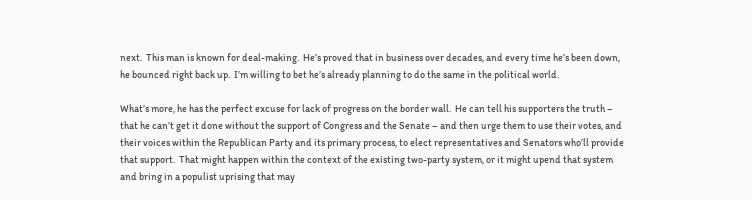next.  This man is known for deal-making.  He’s proved that in business over decades, and every time he’s been down, he bounced right back up.  I’m willing to bet he’s already planning to do the same in the political world.

What’s more, he has the perfect excuse for lack of progress on the border wall.  He can tell his supporters the truth – that he can’t get it done without the support of Congress and the Senate – and then urge them to use their votes, and their voices within the Republican Party and its primary process, to elect representatives and Senators who’ll provide that support.  That might happen within the context of the existing two-party system, or it might upend that system and bring in a populist uprising that may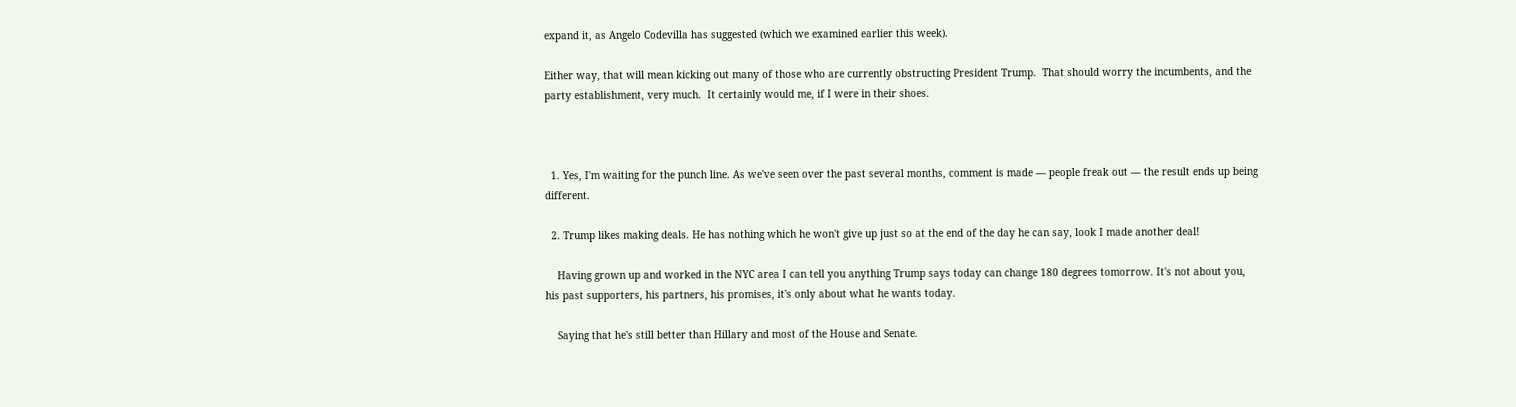expand it, as Angelo Codevilla has suggested (which we examined earlier this week).

Either way, that will mean kicking out many of those who are currently obstructing President Trump.  That should worry the incumbents, and the party establishment, very much.  It certainly would me, if I were in their shoes.



  1. Yes, I'm waiting for the punch line. As we've seen over the past several months, comment is made — people freak out — the result ends up being different.

  2. Trump likes making deals. He has nothing which he won't give up just so at the end of the day he can say, look I made another deal!

    Having grown up and worked in the NYC area I can tell you anything Trump says today can change 180 degrees tomorrow. It's not about you, his past supporters, his partners, his promises, it's only about what he wants today.

    Saying that he's still better than Hillary and most of the House and Senate.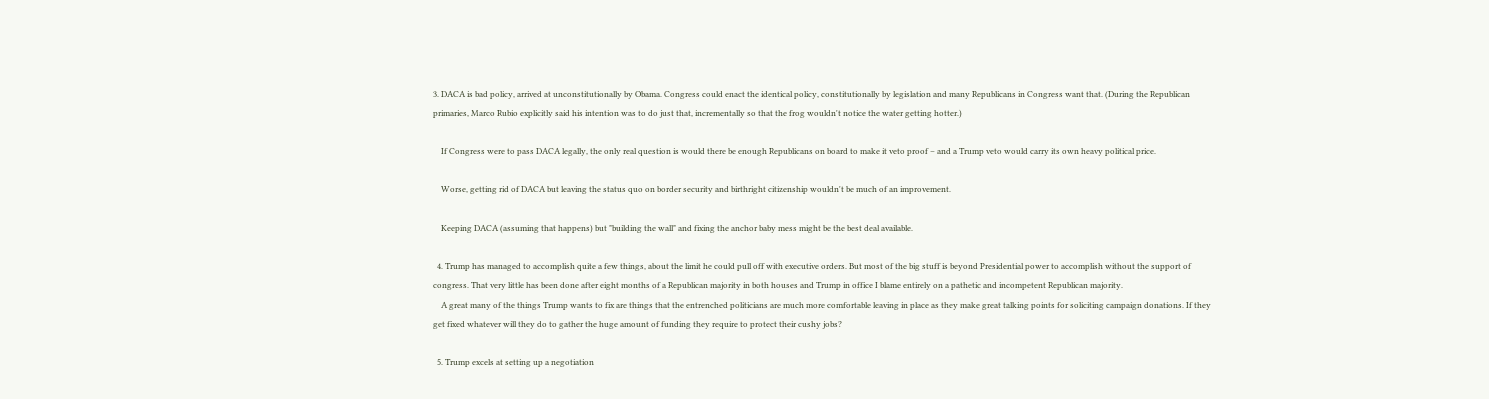3. DACA is bad policy, arrived at unconstitutionally by Obama. Congress could enact the identical policy, constitutionally by legislation and many Republicans in Congress want that. (During the Republican primaries, Marco Rubio explicitly said his intention was to do just that, incrementally so that the frog wouldn't notice the water getting hotter.)

    If Congress were to pass DACA legally, the only real question is would there be enough Republicans on board to make it veto proof – and a Trump veto would carry its own heavy political price.

    Worse, getting rid of DACA but leaving the status quo on border security and birthright citizenship wouldn't be much of an improvement.

    Keeping DACA (assuming that happens) but "building the wall" and fixing the anchor baby mess might be the best deal available.

  4. Trump has managed to accomplish quite a few things, about the limit he could pull off with executive orders. But most of the big stuff is beyond Presidential power to accomplish without the support of congress. That very little has been done after eight months of a Republican majority in both houses and Trump in office I blame entirely on a pathetic and incompetent Republican majority.
    A great many of the things Trump wants to fix are things that the entrenched politicians are much more comfortable leaving in place as they make great talking points for soliciting campaign donations. If they get fixed whatever will they do to gather the huge amount of funding they require to protect their cushy jobs?

  5. Trump excels at setting up a negotiation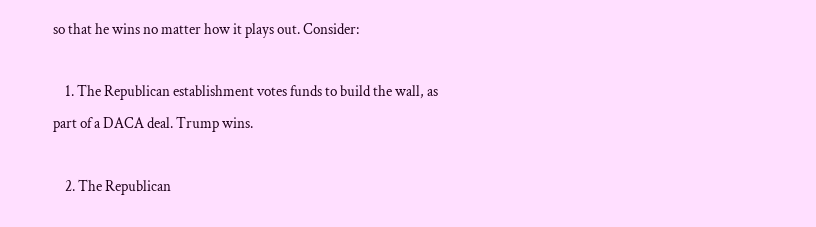so that he wins no matter how it plays out. Consider:

    1. The Republican establishment votes funds to build the wall, as part of a DACA deal. Trump wins.

    2. The Republican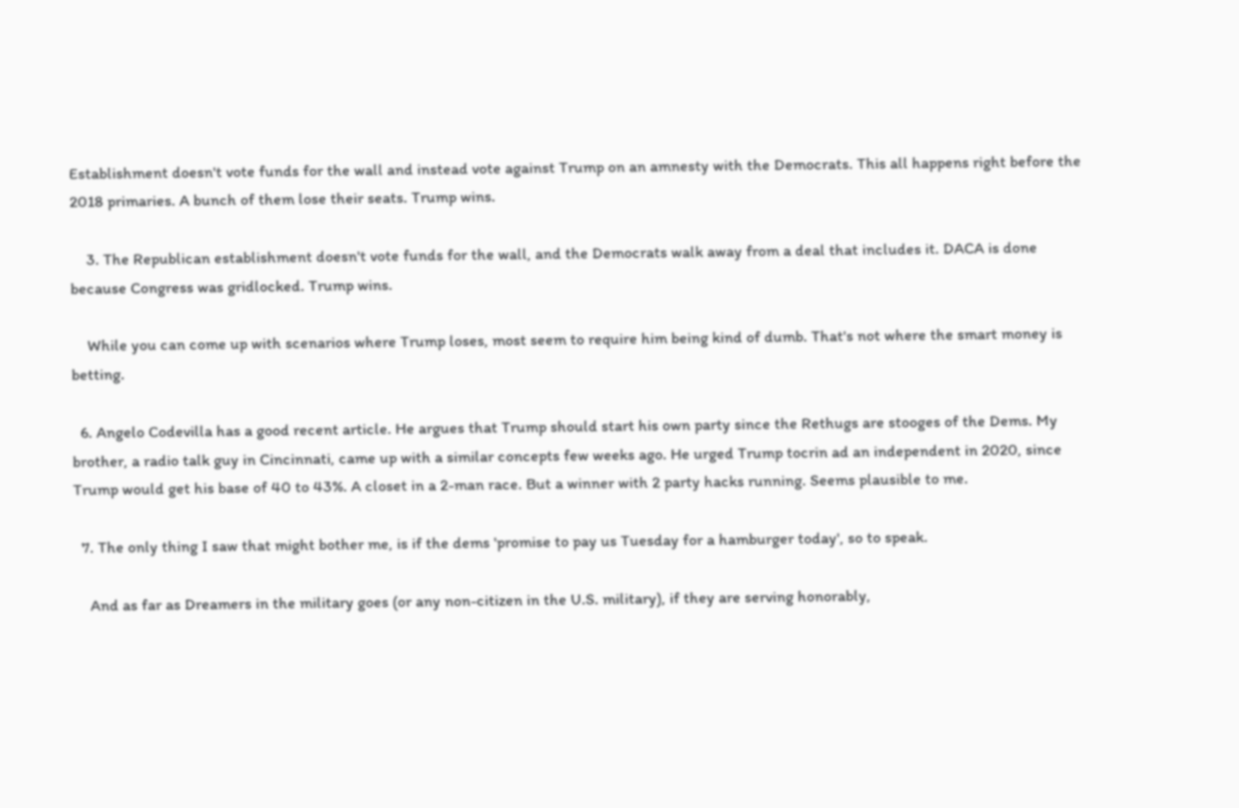Establishment doesn't vote funds for the wall and instead vote against Trump on an amnesty with the Democrats. This all happens right before the 2018 primaries. A bunch of them lose their seats. Trump wins.

    3. The Republican establishment doesn't vote funds for the wall, and the Democrats walk away from a deal that includes it. DACA is done because Congress was gridlocked. Trump wins.

    While you can come up with scenarios where Trump loses, most seem to require him being kind of dumb. That's not where the smart money is betting.

  6. Angelo Codevilla has a good recent article. He argues that Trump should start his own party since the Rethugs are stooges of the Dems. My brother, a radio talk guy in Cincinnati, came up with a similar concepts few weeks ago. He urged Trump tocrin ad an independent in 2020, since Trump would get his base of 40 to 43%. A closet in a 2-man race. But a winner with 2 party hacks running. Seems plausible to me.

  7. The only thing I saw that might bother me, is if the dems 'promise to pay us Tuesday for a hamburger today', so to speak.

    And as far as Dreamers in the military goes (or any non-citizen in the U.S. military), if they are serving honorably,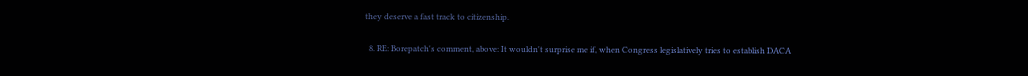they deserve a fast track to citizenship.

  8. RE: Borepatch's comment, above: It wouldn't surprise me if, when Congress legislatively tries to establish DACA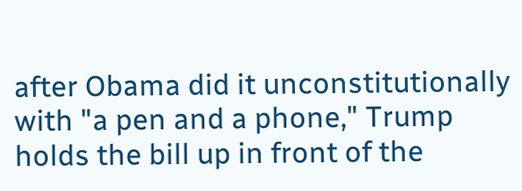after Obama did it unconstitutionally with "a pen and a phone," Trump holds the bill up in front of the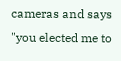cameras and says "you elected me to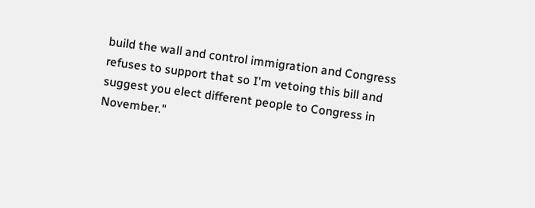build the wall and control immigration and Congress refuses to support that so I'm vetoing this bill and suggest you elect different people to Congress in November."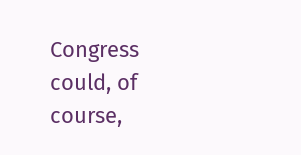Congress could, of course,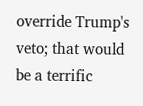override Trump's veto; that would be a terrific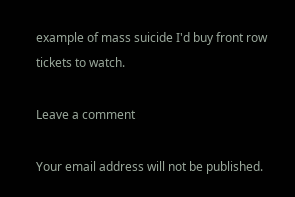example of mass suicide I'd buy front row tickets to watch.

Leave a comment

Your email address will not be published.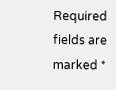Required fields are marked *